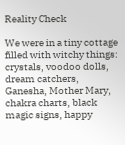Reality Check

We were in a tiny cottage filled with witchy things: crystals, voodoo dolls, dream catchers, Ganesha, Mother Mary, chakra charts, black magic signs, happy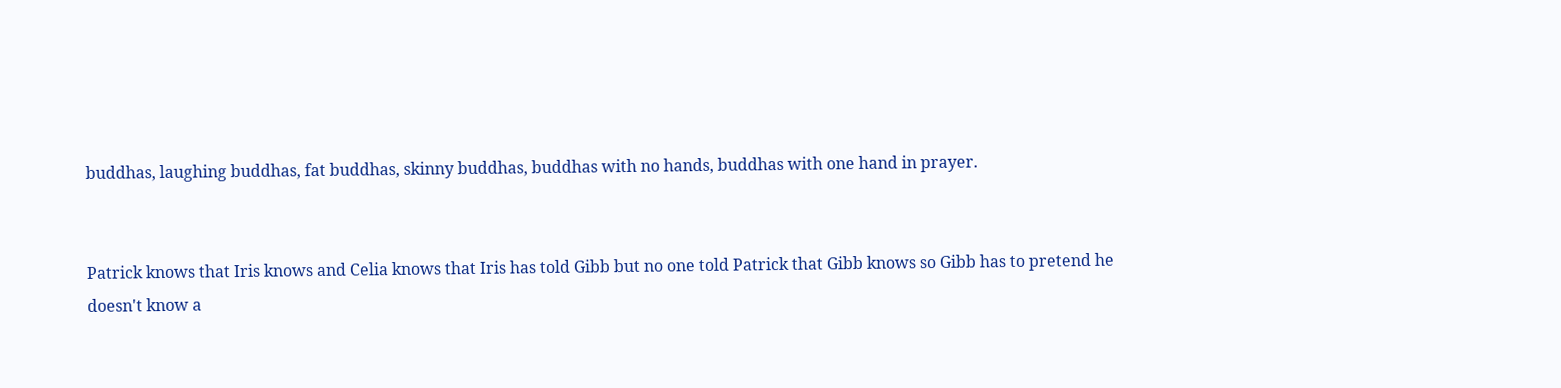buddhas, laughing buddhas, fat buddhas, skinny buddhas, buddhas with no hands, buddhas with one hand in prayer.


Patrick knows that Iris knows and Celia knows that Iris has told Gibb but no one told Patrick that Gibb knows so Gibb has to pretend he doesn't know a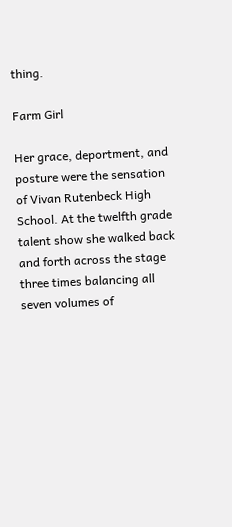thing.

Farm Girl

Her grace, deportment, and posture were the sensation of Vivan Rutenbeck High School. At the twelfth grade talent show she walked back and forth across the stage three times balancing all seven volumes of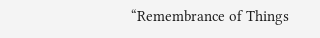“Remembrance of Things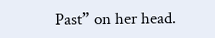Past” on her head.